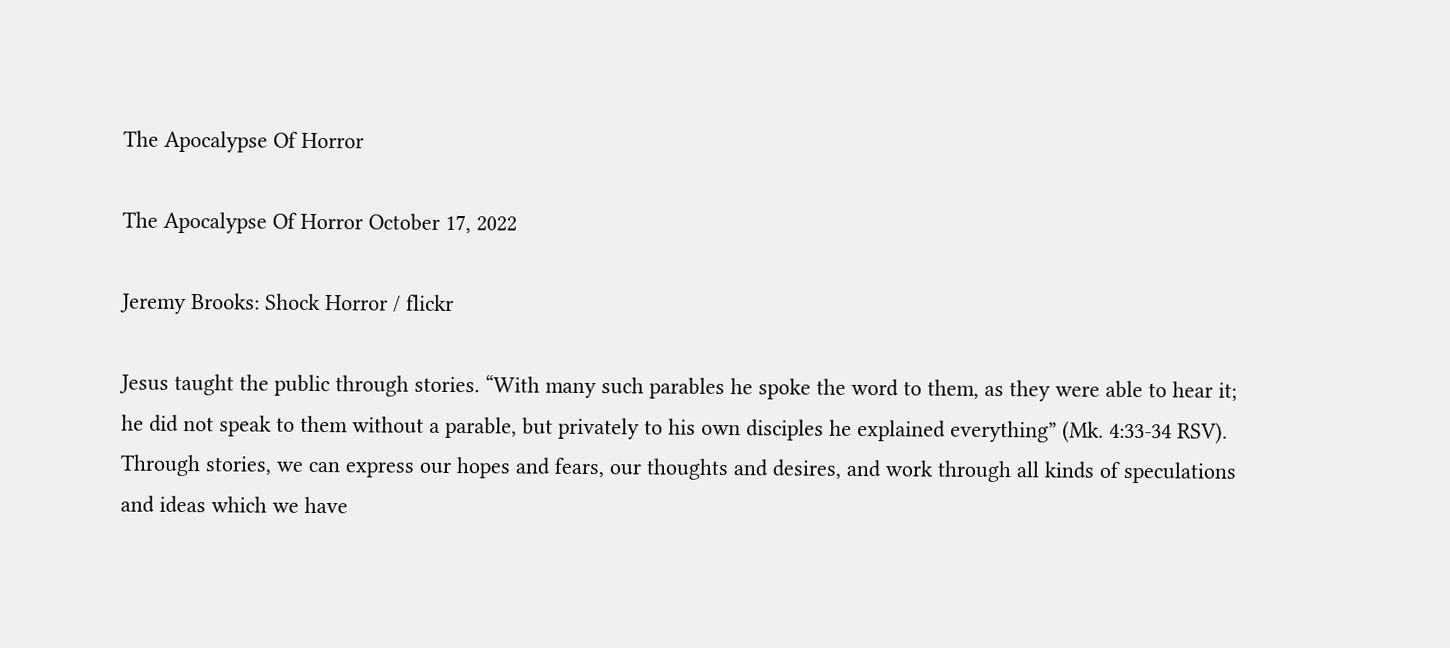The Apocalypse Of Horror

The Apocalypse Of Horror October 17, 2022

Jeremy Brooks: Shock Horror / flickr

Jesus taught the public through stories. “With many such parables he spoke the word to them, as they were able to hear it;  he did not speak to them without a parable, but privately to his own disciples he explained everything” (Mk. 4:33-34 RSV). Through stories, we can express our hopes and fears, our thoughts and desires, and work through all kinds of speculations and ideas which we have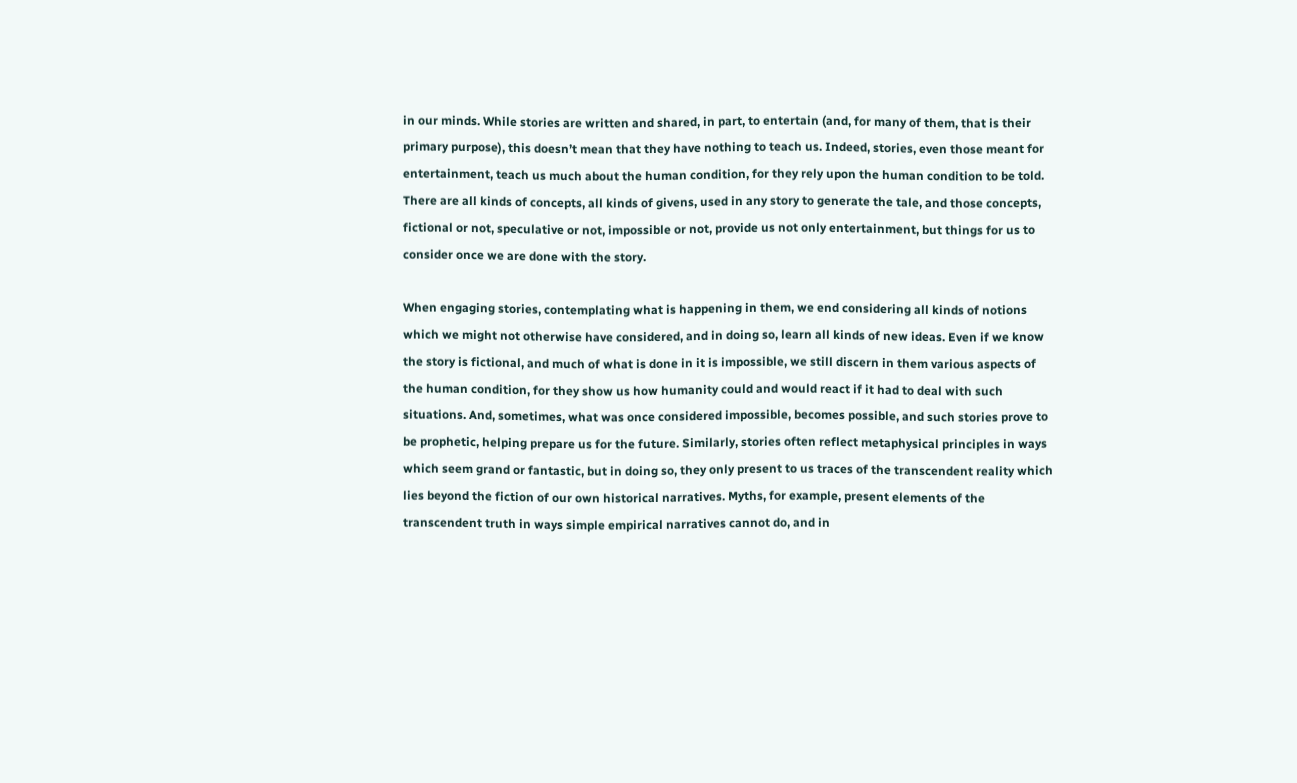in our minds. While stories are written and shared, in part, to entertain (and, for many of them, that is their primary purpose), this doesn’t mean that they have nothing to teach us. Indeed, stories, even those meant for entertainment, teach us much about the human condition, for they rely upon the human condition to be told. There are all kinds of concepts, all kinds of givens, used in any story to generate the tale, and those concepts, fictional or not, speculative or not, impossible or not, provide us not only entertainment, but things for us to consider once we are done with the story.

When engaging stories, contemplating what is happening in them, we end considering all kinds of notions which we might not otherwise have considered, and in doing so, learn all kinds of new ideas. Even if we know the story is fictional, and much of what is done in it is impossible, we still discern in them various aspects of the human condition, for they show us how humanity could and would react if it had to deal with such situations. And, sometimes, what was once considered impossible, becomes possible, and such stories prove to be prophetic, helping prepare us for the future. Similarly, stories often reflect metaphysical principles in ways which seem grand or fantastic, but in doing so, they only present to us traces of the transcendent reality which lies beyond the fiction of our own historical narratives. Myths, for example, present elements of the transcendent truth in ways simple empirical narratives cannot do, and in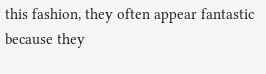this fashion, they often appear fantastic because they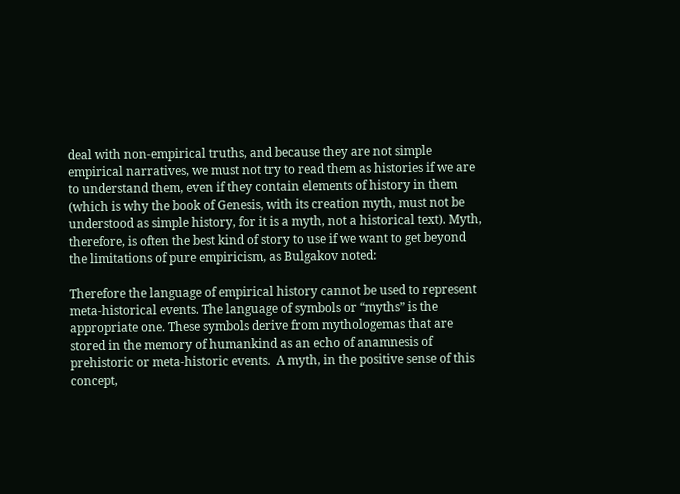deal with non-empirical truths, and because they are not simple empirical narratives, we must not try to read them as histories if we are to understand them, even if they contain elements of history in them (which is why the book of Genesis, with its creation myth, must not be understood as simple history, for it is a myth, not a historical text). Myth, therefore, is often the best kind of story to use if we want to get beyond the limitations of pure empiricism, as Bulgakov noted:

Therefore the language of empirical history cannot be used to represent meta-historical events. The language of symbols or “myths” is the appropriate one. These symbols derive from mythologemas that are stored in the memory of humankind as an echo of anamnesis of prehistoric or meta-historic events.  A myth, in the positive sense of this concept,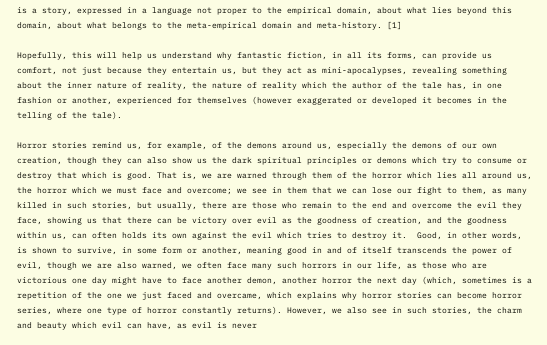is a story, expressed in a language not proper to the empirical domain, about what lies beyond this domain, about what belongs to the meta-empirical domain and meta-history. [1]

Hopefully, this will help us understand why fantastic fiction, in all its forms, can provide us comfort, not just because they entertain us, but they act as mini-apocalypses, revealing something about the inner nature of reality, the nature of reality which the author of the tale has, in one fashion or another, experienced for themselves (however exaggerated or developed it becomes in the telling of the tale).

Horror stories remind us, for example, of the demons around us, especially the demons of our own creation, though they can also show us the dark spiritual principles or demons which try to consume or destroy that which is good. That is, we are warned through them of the horror which lies all around us, the horror which we must face and overcome; we see in them that we can lose our fight to them, as many killed in such stories, but usually, there are those who remain to the end and overcome the evil they face, showing us that there can be victory over evil as the goodness of creation, and the goodness within us, can often holds its own against the evil which tries to destroy it.  Good, in other words, is shown to survive, in some form or another, meaning good in and of itself transcends the power of evil, though we are also warned, we often face many such horrors in our life, as those who are victorious one day might have to face another demon, another horror the next day (which, sometimes is a repetition of the one we just faced and overcame, which explains why horror stories can become horror series, where one type of horror constantly returns). However, we also see in such stories, the charm and beauty which evil can have, as evil is never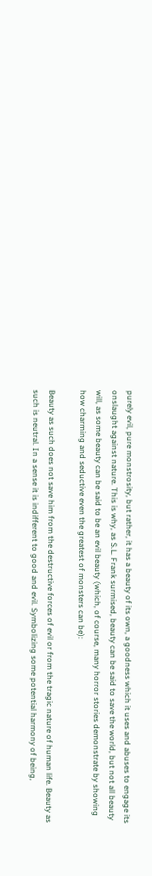purely evil, pure monstrosity, but rather, it has a beauty of its own, a goodness which it uses and abuses to engage its onslaught against nature. This is why, as S.L. Frank surmised, beauty can be said to save the world, but not all beauty will, as some beauty can be said to be an evil beauty (which, of course, many horror stories demonstrate by showing how charming and seductive even the greatest of monsters can be):

Beauty as such does not save him from the destructive forces of evil or from the tragic nature of human life. Beauty as such is neutral. In a sense it is indifferent to good and evil. Symbolizing some potential harmony of being,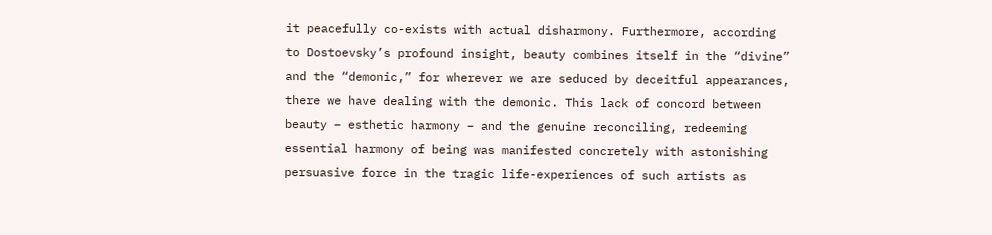it peacefully co-exists with actual disharmony. Furthermore, according to Dostoevsky’s profound insight, beauty combines itself in the “divine” and the “demonic,” for wherever we are seduced by deceitful appearances, there we have dealing with the demonic. This lack of concord between beauty – esthetic harmony – and the genuine reconciling, redeeming essential harmony of being was manifested concretely with astonishing persuasive force in the tragic life-experiences of such artists as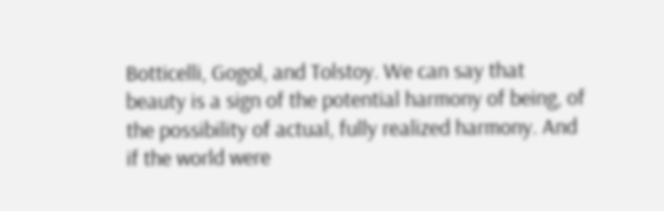Botticelli, Gogol, and Tolstoy. We can say that beauty is a sign of the potential harmony of being, of the possibility of actual, fully realized harmony. And if the world were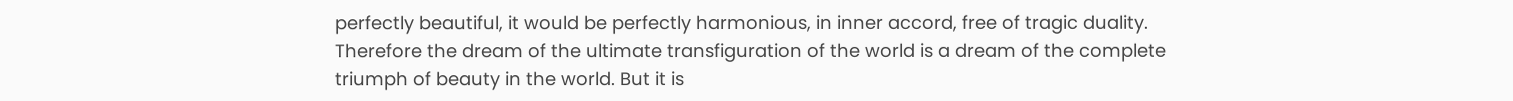perfectly beautiful, it would be perfectly harmonious, in inner accord, free of tragic duality. Therefore the dream of the ultimate transfiguration of the world is a dream of the complete triumph of beauty in the world. But it is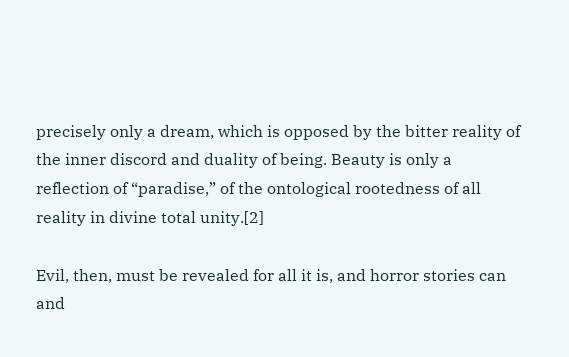precisely only a dream, which is opposed by the bitter reality of the inner discord and duality of being. Beauty is only a reflection of “paradise,” of the ontological rootedness of all reality in divine total unity.[2]

Evil, then, must be revealed for all it is, and horror stories can and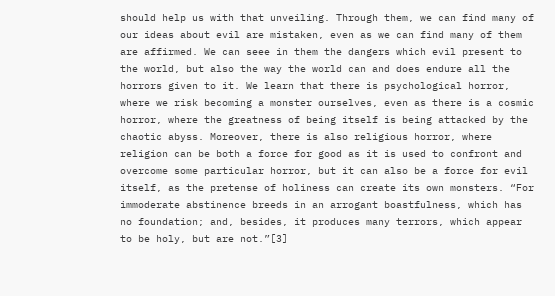should help us with that unveiling. Through them, we can find many of our ideas about evil are mistaken, even as we can find many of them are affirmed. We can seee in them the dangers which evil present to the world, but also the way the world can and does endure all the horrors given to it. We learn that there is psychological horror, where we risk becoming a monster ourselves, even as there is a cosmic horror, where the greatness of being itself is being attacked by the chaotic abyss. Moreover, there is also religious horror, where religion can be both a force for good as it is used to confront and overcome some particular horror, but it can also be a force for evil itself, as the pretense of holiness can create its own monsters. “For immoderate abstinence breeds in an arrogant boastfulness, which has no foundation; and, besides, it produces many terrors, which appear to be holy, but are not.”[3]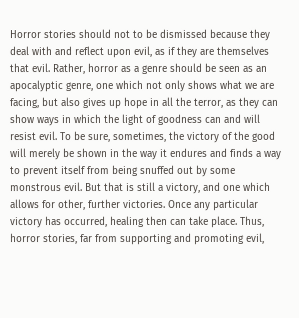Horror stories should not to be dismissed because they deal with and reflect upon evil, as if they are themselves that evil. Rather, horror as a genre should be seen as an apocalyptic genre, one which not only shows what we are facing, but also gives up hope in all the terror, as they can show ways in which the light of goodness can and will resist evil. To be sure, sometimes, the victory of the good will merely be shown in the way it endures and finds a way to prevent itself from being snuffed out by some monstrous evil. But that is still a victory, and one which allows for other, further victories. Once any particular victory has occurred, healing then can take place. Thus, horror stories, far from supporting and promoting evil,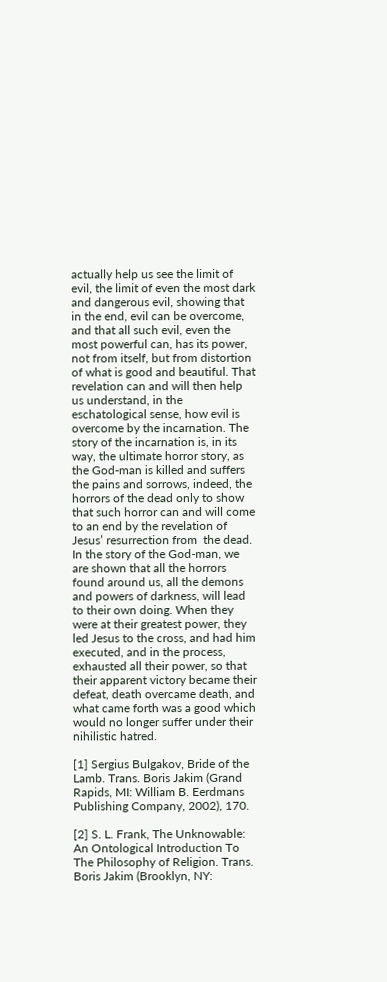actually help us see the limit of evil, the limit of even the most dark and dangerous evil, showing that in the end, evil can be overcome, and that all such evil, even the most powerful can, has its power, not from itself, but from distortion of what is good and beautiful. That revelation can and will then help us understand, in the eschatological sense, how evil is overcome by the incarnation. The story of the incarnation is, in its way, the ultimate horror story, as the God-man is killed and suffers the pains and sorrows, indeed, the horrors of the dead only to show that such horror can and will come to an end by the revelation of Jesus’ resurrection from  the dead. In the story of the God-man, we are shown that all the horrors found around us, all the demons and powers of darkness, will lead to their own doing. When they were at their greatest power, they led Jesus to the cross, and had him executed, and in the process, exhausted all their power, so that their apparent victory became their defeat, death overcame death, and what came forth was a good which would no longer suffer under their nihilistic hatred.

[1] Sergius Bulgakov, Bride of the Lamb. Trans. Boris Jakim (Grand Rapids, MI: William B. Eerdmans Publishing Company, 2002), 170.

[2] S. L. Frank, The Unknowable: An Ontological Introduction To The Philosophy of Religion. Trans. Boris Jakim (Brooklyn, NY: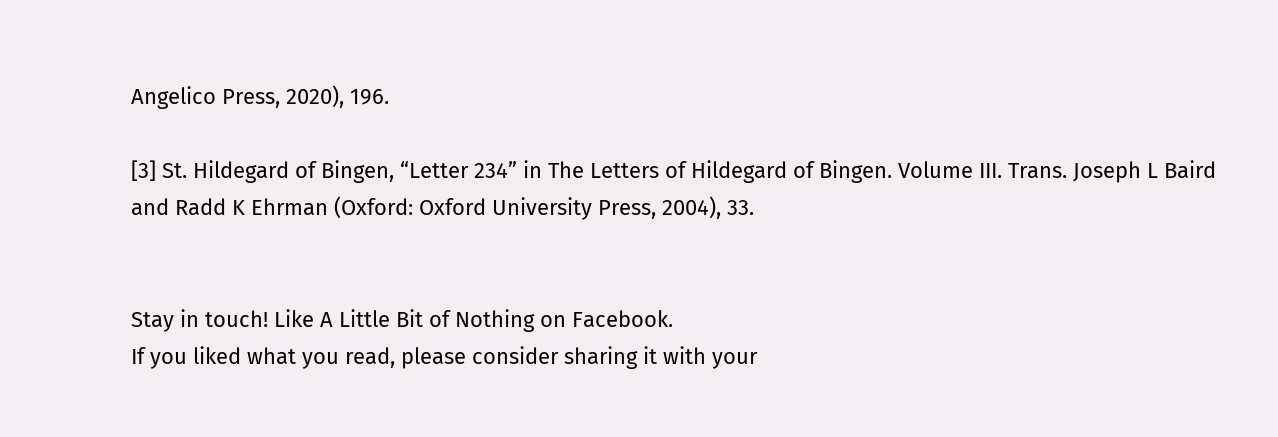Angelico Press, 2020), 196.

[3] St. Hildegard of Bingen, “Letter 234” in The Letters of Hildegard of Bingen. Volume III. Trans. Joseph L Baird and Radd K Ehrman (Oxford: Oxford University Press, 2004), 33.


Stay in touch! Like A Little Bit of Nothing on Facebook.
If you liked what you read, please consider sharing it with your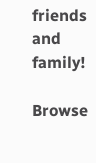friends and family!

Browse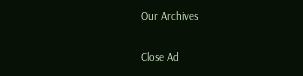Our Archives

Close Ad